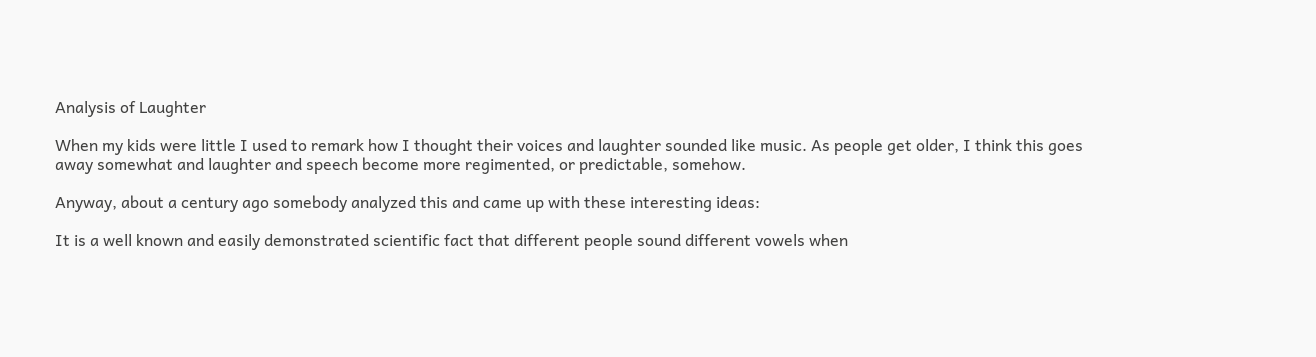Analysis of Laughter

When my kids were little I used to remark how I thought their voices and laughter sounded like music. As people get older, I think this goes away somewhat and laughter and speech become more regimented, or predictable, somehow.

Anyway, about a century ago somebody analyzed this and came up with these interesting ideas:

It is a well known and easily demonstrated scientific fact that different people sound different vowels when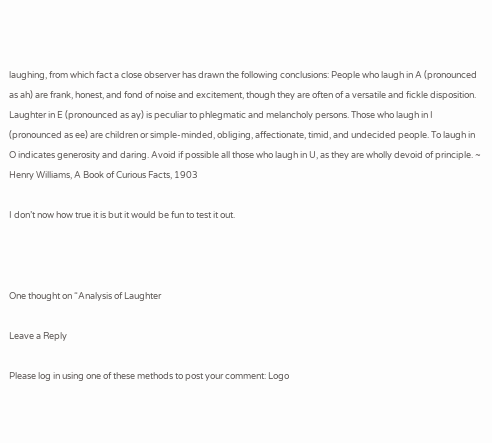laughing, from which fact a close observer has drawn the following conclusions: People who laugh in A (pronounced as ah) are frank, honest, and fond of noise and excitement, though they are often of a versatile and fickle disposition. Laughter in E (pronounced as ay) is peculiar to phlegmatic and melancholy persons. Those who laugh in I (pronounced as ee) are children or simple-minded, obliging, affectionate, timid, and undecided people. To laugh in O indicates generosity and daring. Avoid if possible all those who laugh in U, as they are wholly devoid of principle. ~ Henry Williams, A Book of Curious Facts, 1903

I don’t now how true it is but it would be fun to test it out.



One thought on “Analysis of Laughter

Leave a Reply

Please log in using one of these methods to post your comment: Logo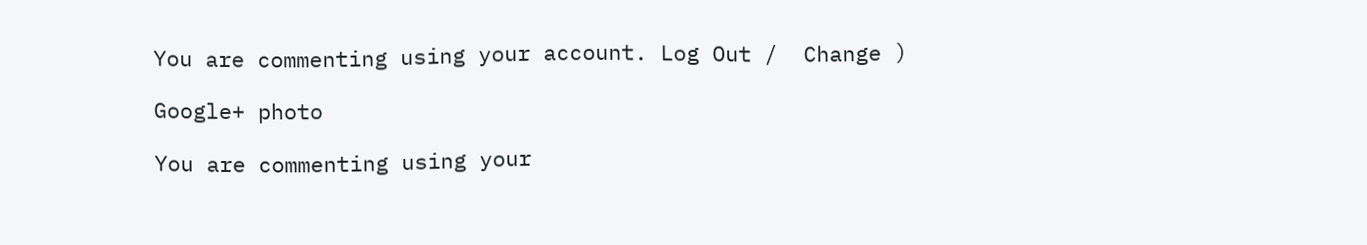You are commenting using your account. Log Out /  Change )

Google+ photo

You are commenting using your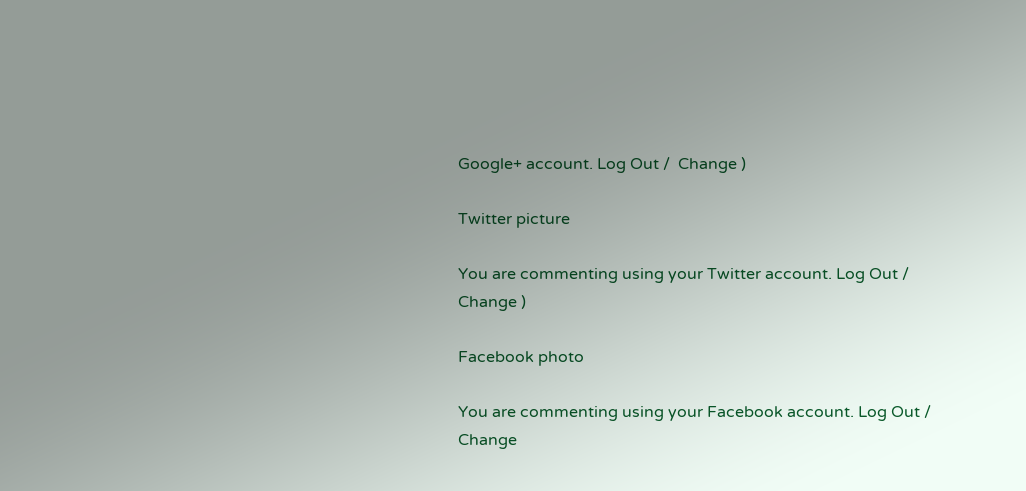Google+ account. Log Out /  Change )

Twitter picture

You are commenting using your Twitter account. Log Out /  Change )

Facebook photo

You are commenting using your Facebook account. Log Out /  Change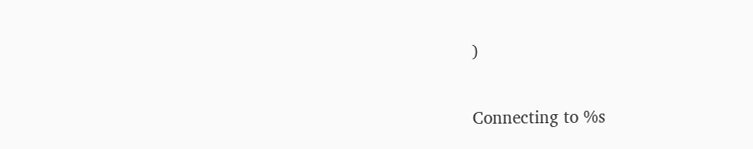)


Connecting to %s